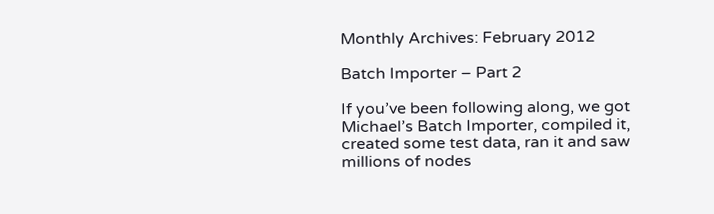Monthly Archives: February 2012

Batch Importer – Part 2

If you’ve been following along, we got Michael’s Batch Importer, compiled it, created some test data, ran it and saw millions of nodes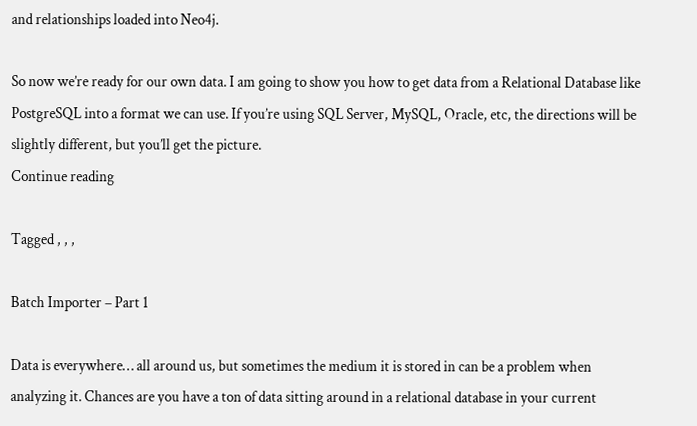and relationships loaded into Neo4j.

So now we’re ready for our own data. I am going to show you how to get data from a Relational Database like PostgreSQL into a format we can use. If you’re using SQL Server, MySQL, Oracle, etc, the directions will be slightly different, but you’ll get the picture.
Continue reading

Tagged , , ,

Batch Importer – Part 1

Data is everywhere… all around us, but sometimes the medium it is stored in can be a problem when analyzing it. Chances are you have a ton of data sitting around in a relational database in your current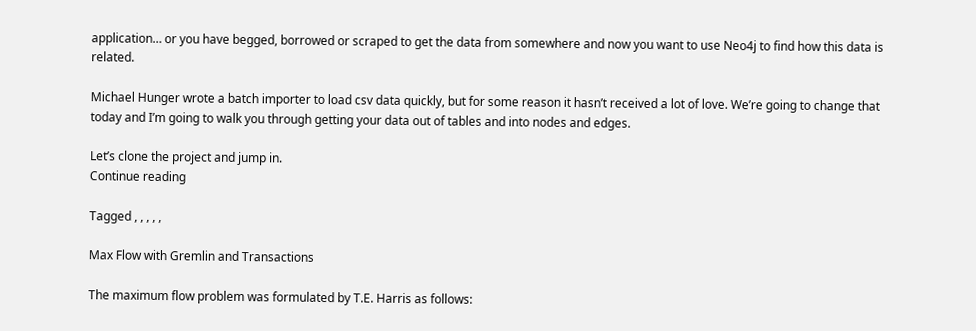application… or you have begged, borrowed or scraped to get the data from somewhere and now you want to use Neo4j to find how this data is related.

Michael Hunger wrote a batch importer to load csv data quickly, but for some reason it hasn’t received a lot of love. We’re going to change that today and I’m going to walk you through getting your data out of tables and into nodes and edges.

Let’s clone the project and jump in.
Continue reading

Tagged , , , , ,

Max Flow with Gremlin and Transactions

The maximum flow problem was formulated by T.E. Harris as follows: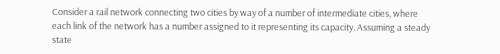Consider a rail network connecting two cities by way of a number of intermediate cities, where each link of the network has a number assigned to it representing its capacity. Assuming a steady state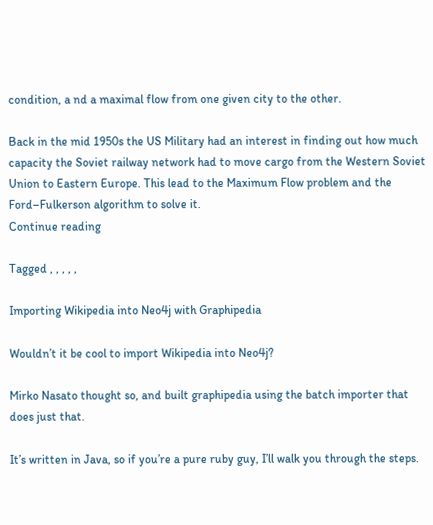condition, a nd a maximal flow from one given city to the other.

Back in the mid 1950s the US Military had an interest in finding out how much capacity the Soviet railway network had to move cargo from the Western Soviet Union to Eastern Europe. This lead to the Maximum Flow problem and the Ford–Fulkerson algorithm to solve it.
Continue reading

Tagged , , , , ,

Importing Wikipedia into Neo4j with Graphipedia

Wouldn’t it be cool to import Wikipedia into Neo4j?

Mirko Nasato thought so, and built graphipedia using the batch importer that does just that.

It’s written in Java, so if you’re a pure ruby guy, I’ll walk you through the steps.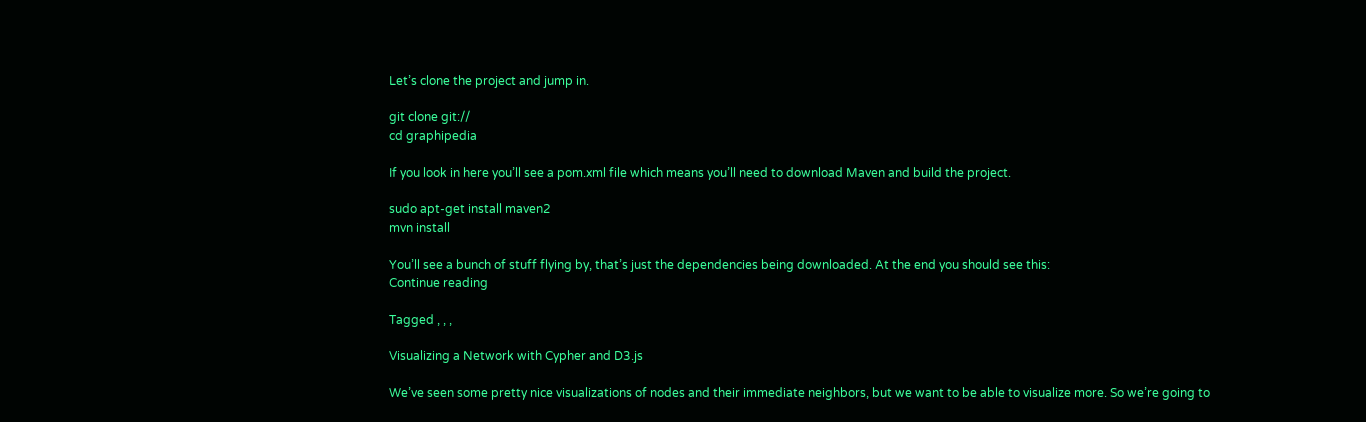Let’s clone the project and jump in.

git clone git://
cd graphipedia

If you look in here you’ll see a pom.xml file which means you’ll need to download Maven and build the project.

sudo apt-get install maven2
mvn install

You’ll see a bunch of stuff flying by, that’s just the dependencies being downloaded. At the end you should see this:
Continue reading

Tagged , , ,

Visualizing a Network with Cypher and D3.js

We’ve seen some pretty nice visualizations of nodes and their immediate neighbors, but we want to be able to visualize more. So we’re going to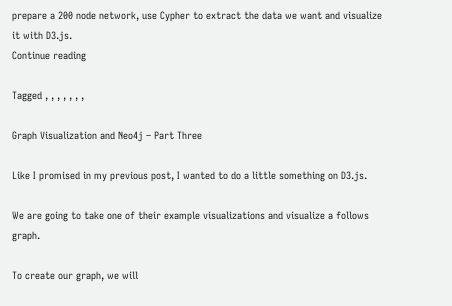prepare a 200 node network, use Cypher to extract the data we want and visualize it with D3.js.
Continue reading

Tagged , , , , , , ,

Graph Visualization and Neo4j – Part Three

Like I promised in my previous post, I wanted to do a little something on D3.js.

We are going to take one of their example visualizations and visualize a follows graph.

To create our graph, we will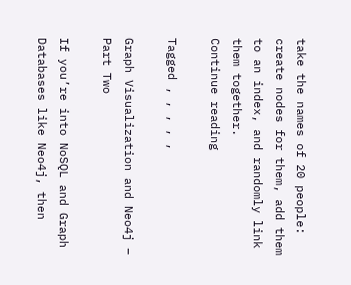take the names of 20 people: create nodes for them, add them to an index, and randomly link them together.
Continue reading

Tagged , , , , ,

Graph Visualization and Neo4j – Part Two

If you’re into NoSQL and Graph Databases like Neo4j, then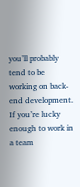you’ll probably tend to be working on back-end development. If you’re lucky enough to work in a team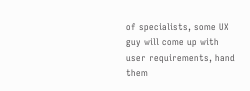of specialists, some UX guy will come up with user requirements, hand them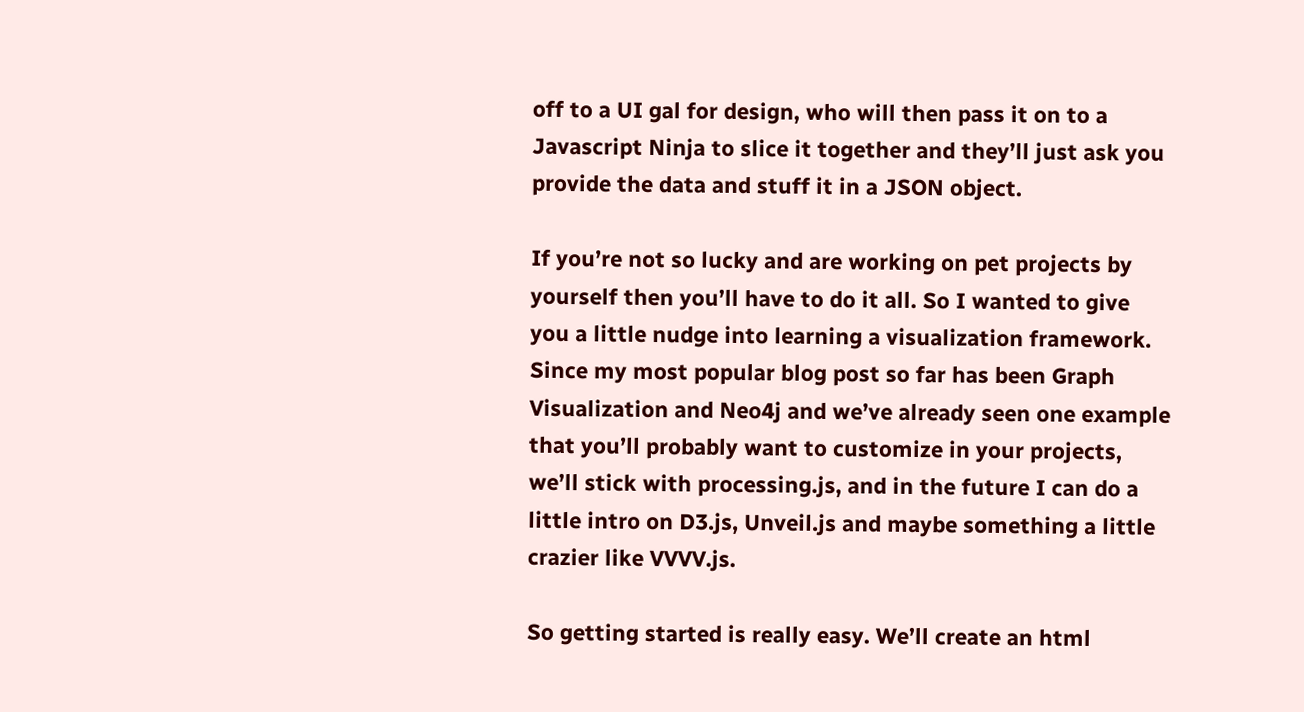off to a UI gal for design, who will then pass it on to a Javascript Ninja to slice it together and they’ll just ask you provide the data and stuff it in a JSON object.

If you’re not so lucky and are working on pet projects by yourself then you’ll have to do it all. So I wanted to give you a little nudge into learning a visualization framework. Since my most popular blog post so far has been Graph Visualization and Neo4j and we’ve already seen one example that you’ll probably want to customize in your projects, we’ll stick with processing.js, and in the future I can do a little intro on D3.js, Unveil.js and maybe something a little crazier like VVVV.js.

So getting started is really easy. We’ll create an html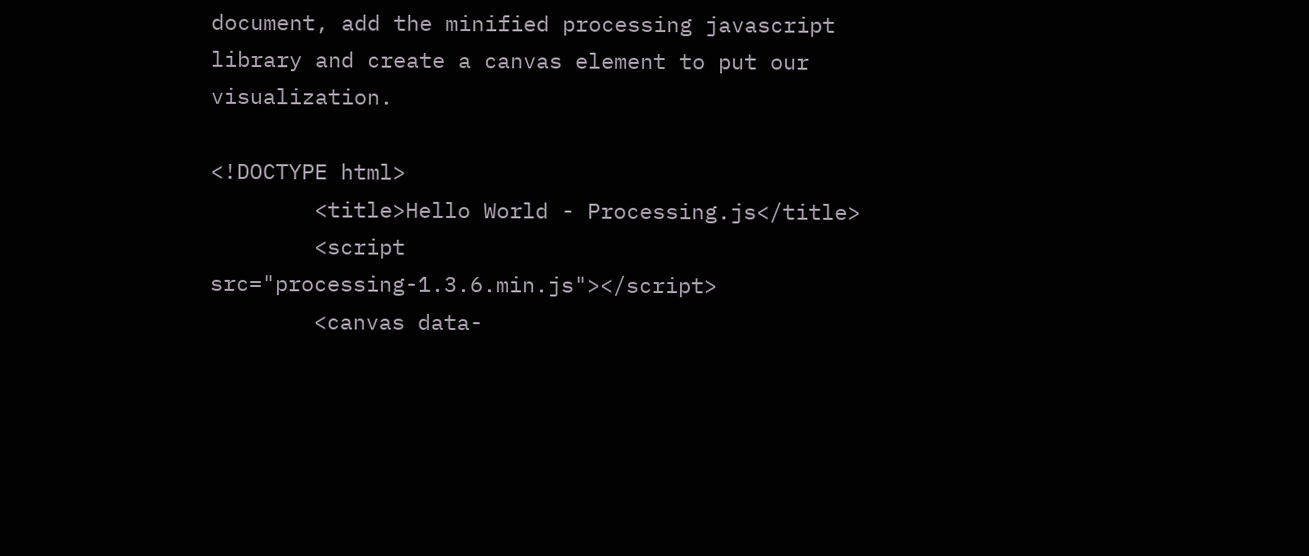document, add the minified processing javascript library and create a canvas element to put our visualization.

<!DOCTYPE html>
        <title>Hello World - Processing.js</title>
        <script src="processing-1.3.6.min.js"></script>
        <canvas data-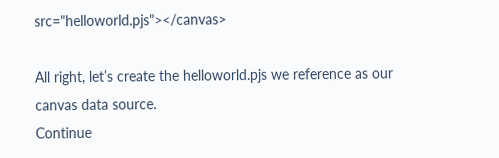src="helloworld.pjs"></canvas>

All right, let’s create the helloworld.pjs we reference as our canvas data source.
Continue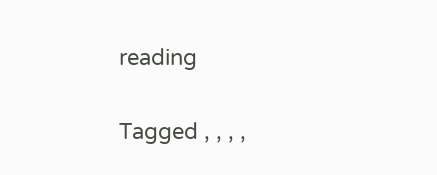reading

Tagged , , , ,